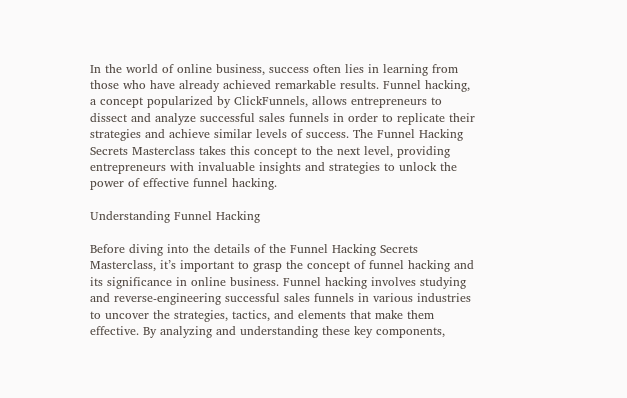In the world of online business, success often lies in learning from those who have already achieved remarkable results. Funnel hacking, a concept popularized by ClickFunnels, allows entrepreneurs to dissect and analyze successful sales funnels in order to replicate their strategies and achieve similar levels of success. The Funnel Hacking Secrets Masterclass takes this concept to the next level, providing entrepreneurs with invaluable insights and strategies to unlock the power of effective funnel hacking.

Understanding Funnel Hacking

Before diving into the details of the Funnel Hacking Secrets Masterclass, it’s important to grasp the concept of funnel hacking and its significance in online business. Funnel hacking involves studying and reverse-engineering successful sales funnels in various industries to uncover the strategies, tactics, and elements that make them effective. By analyzing and understanding these key components,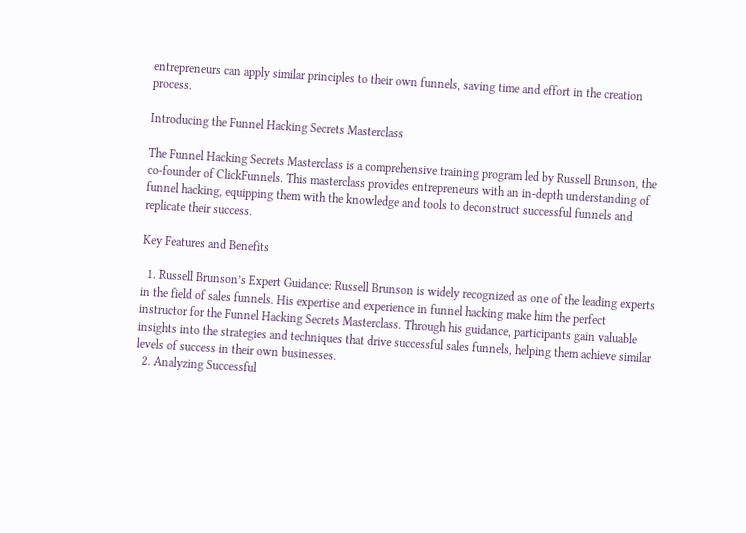entrepreneurs can apply similar principles to their own funnels, saving time and effort in the creation process.

Introducing the Funnel Hacking Secrets Masterclass

The Funnel Hacking Secrets Masterclass is a comprehensive training program led by Russell Brunson, the co-founder of ClickFunnels. This masterclass provides entrepreneurs with an in-depth understanding of funnel hacking, equipping them with the knowledge and tools to deconstruct successful funnels and replicate their success.

Key Features and Benefits

  1. Russell Brunson’s Expert Guidance: Russell Brunson is widely recognized as one of the leading experts in the field of sales funnels. His expertise and experience in funnel hacking make him the perfect instructor for the Funnel Hacking Secrets Masterclass. Through his guidance, participants gain valuable insights into the strategies and techniques that drive successful sales funnels, helping them achieve similar levels of success in their own businesses.
  2. Analyzing Successful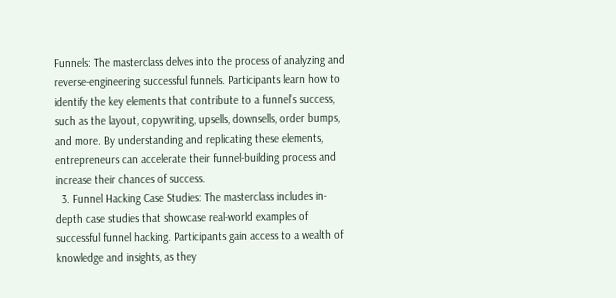Funnels: The masterclass delves into the process of analyzing and reverse-engineering successful funnels. Participants learn how to identify the key elements that contribute to a funnel’s success, such as the layout, copywriting, upsells, downsells, order bumps, and more. By understanding and replicating these elements, entrepreneurs can accelerate their funnel-building process and increase their chances of success.
  3. Funnel Hacking Case Studies: The masterclass includes in-depth case studies that showcase real-world examples of successful funnel hacking. Participants gain access to a wealth of knowledge and insights, as they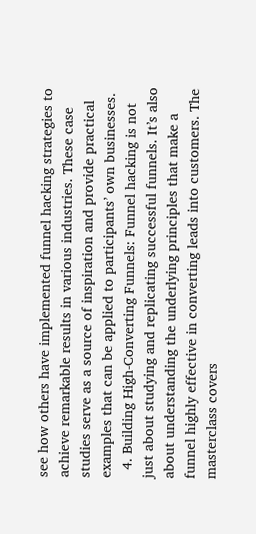see how others have implemented funnel hacking strategies to achieve remarkable results in various industries. These case studies serve as a source of inspiration and provide practical examples that can be applied to participants’ own businesses.
  4. Building High-Converting Funnels: Funnel hacking is not just about studying and replicating successful funnels. It’s also about understanding the underlying principles that make a funnel highly effective in converting leads into customers. The masterclass covers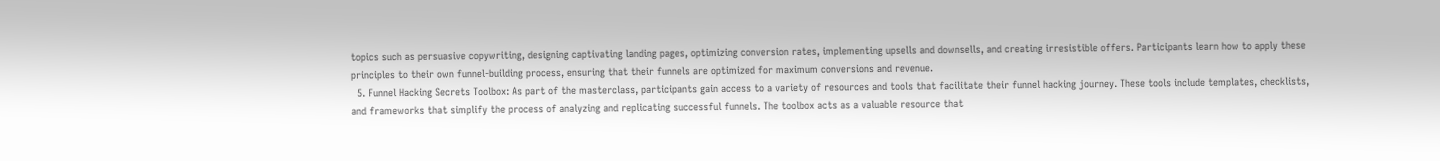topics such as persuasive copywriting, designing captivating landing pages, optimizing conversion rates, implementing upsells and downsells, and creating irresistible offers. Participants learn how to apply these principles to their own funnel-building process, ensuring that their funnels are optimized for maximum conversions and revenue.
  5. Funnel Hacking Secrets Toolbox: As part of the masterclass, participants gain access to a variety of resources and tools that facilitate their funnel hacking journey. These tools include templates, checklists, and frameworks that simplify the process of analyzing and replicating successful funnels. The toolbox acts as a valuable resource that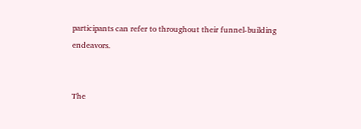participants can refer to throughout their funnel-building endeavors.


The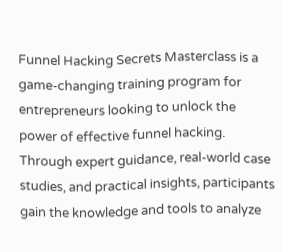Funnel Hacking Secrets Masterclass is a game-changing training program for entrepreneurs looking to unlock the power of effective funnel hacking. Through expert guidance, real-world case studies, and practical insights, participants gain the knowledge and tools to analyze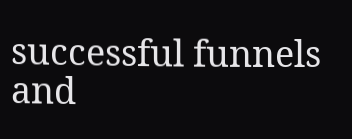successful funnels and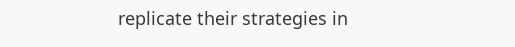replicate their strategies in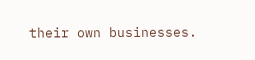their own businesses.